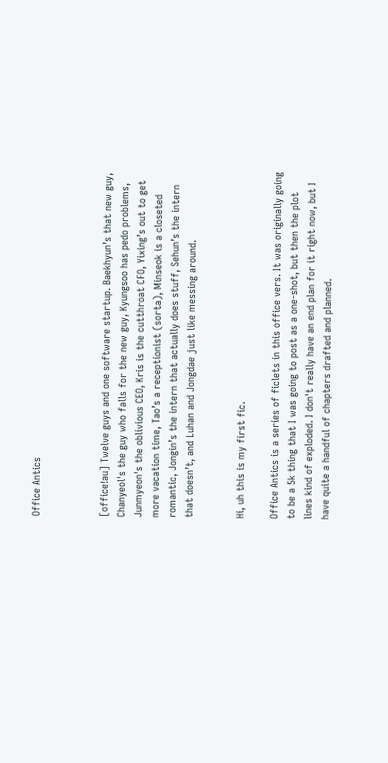Office Antics



[office!au] Twelve guys and one software startup. Baekhyun’s that new guy, Chanyeol's the guy who falls for the new guy, Kyungsoo has pedo problems, Junmyeon's the oblivious CEO, Kris is the cutthroat CFO, Yixing’s out to get more vacation time, Tao’s a receptionist (sorta), Minseok is a closeted romantic, Jongin’s the intern that actually does stuff, Sehun’s the intern that doesn’t, and Luhan and Jongdae just like messing around.


Hi, uh this is my first fic.

Office Antics is a series of ficlets in this office vers. It was originally going to be a 5k thing that I was going to post as a one-shot, but then the plot lines kind of exploded. I don't really have an end plan for it right now, but I have quite a handful of chapters drafted and planned.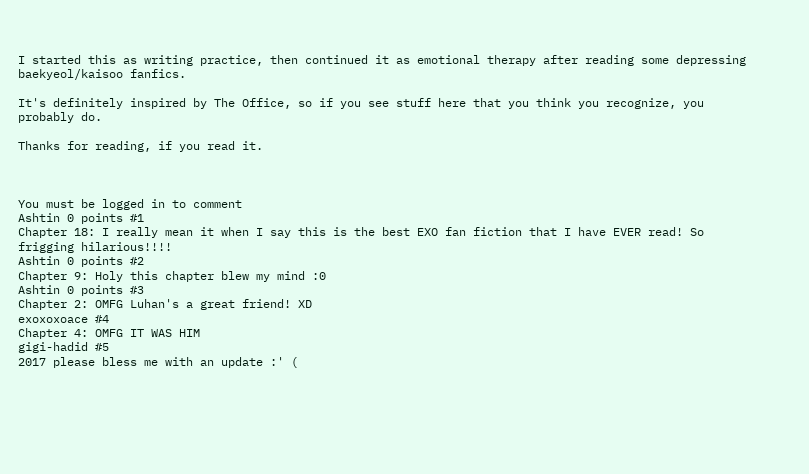I started this as writing practice, then continued it as emotional therapy after reading some depressing baekyeol/kaisoo fanfics.

It's definitely inspired by The Office, so if you see stuff here that you think you recognize, you probably do.

Thanks for reading, if you read it.



You must be logged in to comment
Ashtin 0 points #1
Chapter 18: I really mean it when I say this is the best EXO fan fiction that I have EVER read! So frigging hilarious!!!!
Ashtin 0 points #2
Chapter 9: Holy this chapter blew my mind :0
Ashtin 0 points #3
Chapter 2: OMFG Luhan's a great friend! XD
exoxoxoace #4
Chapter 4: OMFG IT WAS HIM
gigi-hadid #5
2017 please bless me with an update :' (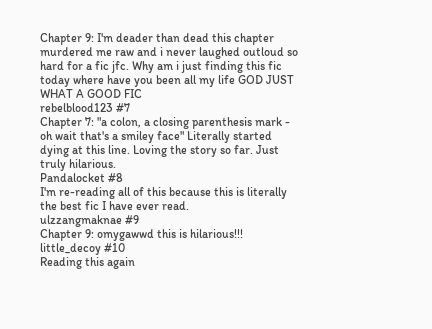Chapter 9: I'm deader than dead this chapter murdered me raw and i never laughed outloud so hard for a fic jfc. Why am i just finding this fic today where have you been all my life GOD JUST WHAT A GOOD FIC
rebelblood123 #7
Chapter 7: "a colon, a closing parenthesis mark - oh wait that's a smiley face" Literally started dying at this line. Loving the story so far. Just truly hilarious.
Pandalocket #8
I'm re-reading all of this because this is literally the best fic I have ever read.
ulzzangmaknae #9
Chapter 9: omygawwd this is hilarious!!!
little_decoy #10
Reading this again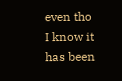even tho I know it has been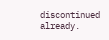discontinued already.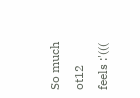So much ot12 feels :'(((